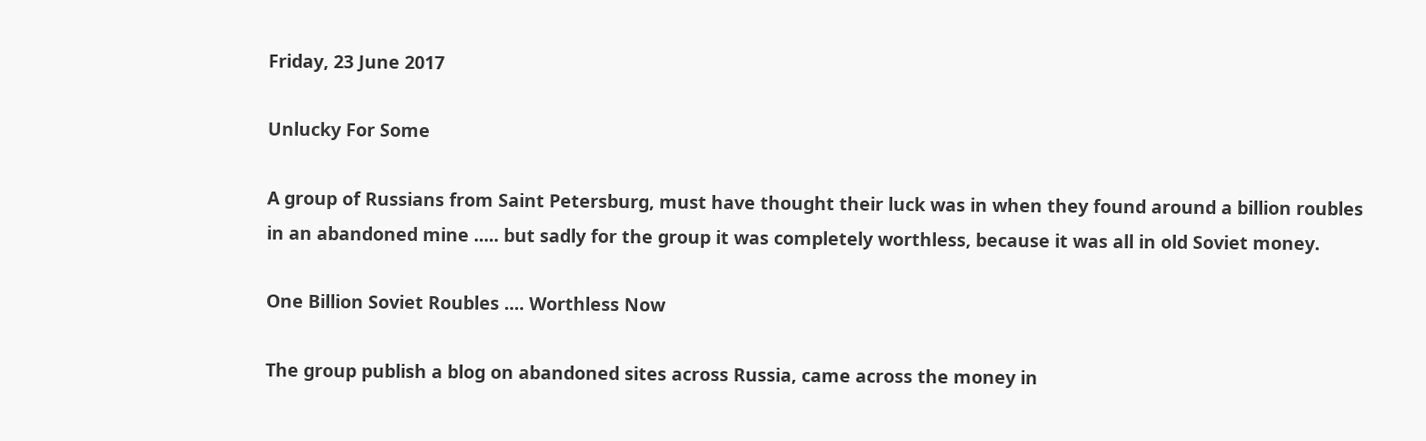Friday, 23 June 2017

Unlucky For Some

A group of Russians from Saint Petersburg, must have thought their luck was in when they found around a billion roubles in an abandoned mine ..... but sadly for the group it was completely worthless, because it was all in old Soviet money.

One Billion Soviet Roubles .... Worthless Now

The group publish a blog on abandoned sites across Russia, came across the money in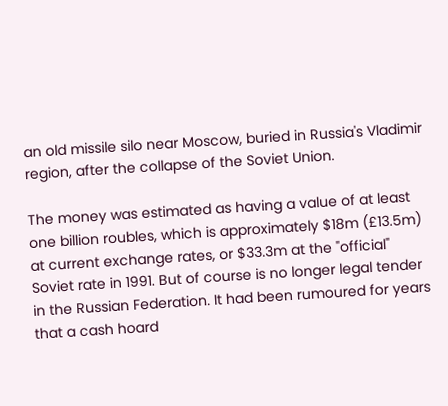an old missile silo near Moscow, buried in Russia's Vladimir region, after the collapse of the Soviet Union.

The money was estimated as having a value of at least one billion roubles, which is approximately $18m (£13.5m) at current exchange rates, or $33.3m at the "official" Soviet rate in 1991. But of course is no longer legal tender in the Russian Federation. It had been rumoured for years that a cash hoard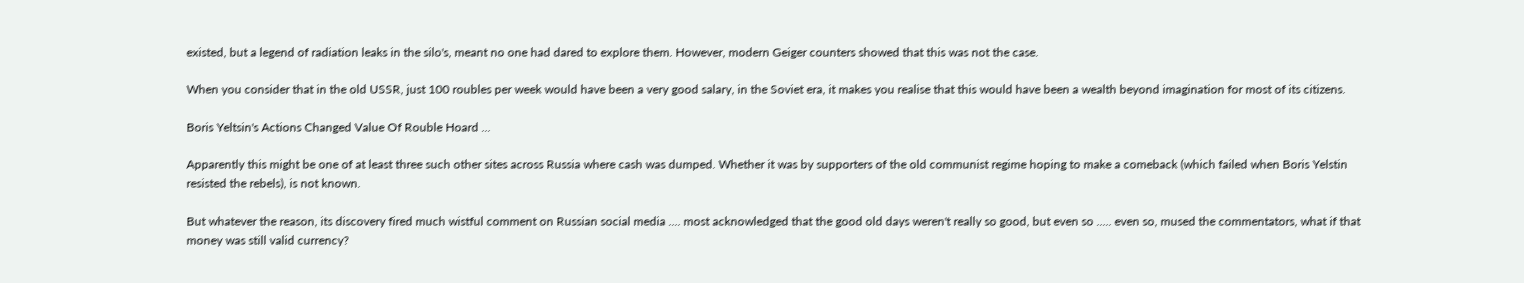existed, but a legend of radiation leaks in the silo's, meant no one had dared to explore them. However, modern Geiger counters showed that this was not the case.

When you consider that in the old USSR, just 100 roubles per week would have been a very good salary, in the Soviet era, it makes you realise that this would have been a wealth beyond imagination for most of its citizens.

Boris Yeltsin's Actions Changed Value Of Rouble Hoard ...

Apparently this might be one of at least three such other sites across Russia where cash was dumped. Whether it was by supporters of the old communist regime hoping to make a comeback (which failed when Boris Yelstin resisted the rebels), is not known.

But whatever the reason, its discovery fired much wistful comment on Russian social media .... most acknowledged that the good old days weren't really so good, but even so ..... even so, mused the commentators, what if that money was still valid currency?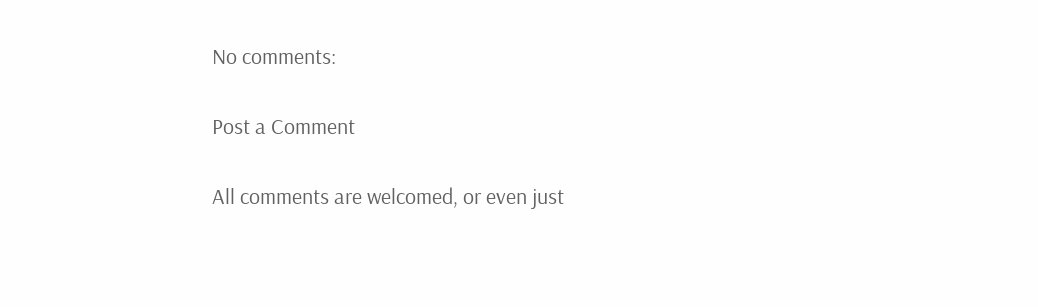No comments:

Post a Comment

All comments are welcomed, or even just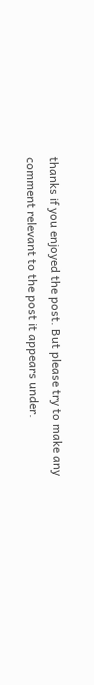thanks if you enjoyed the post. But please try to make any comment relevant to the post it appears under.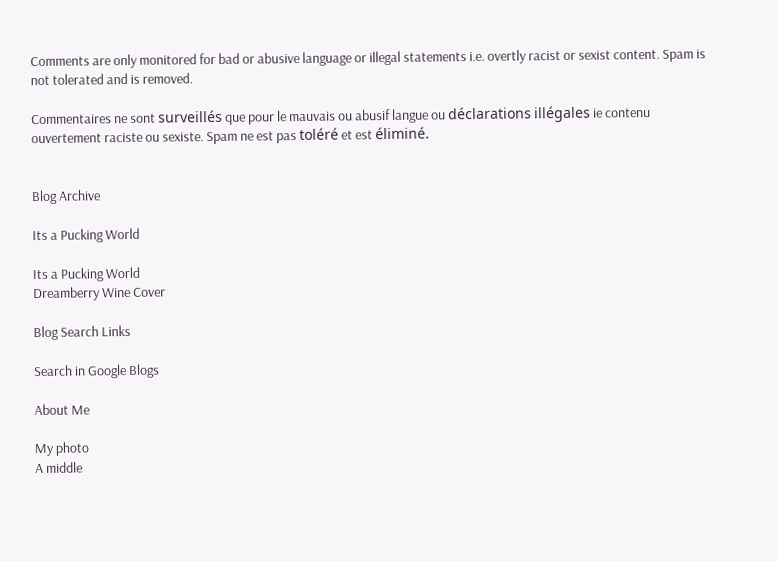Comments are only monitored for bad or abusive language or illegal statements i.e. overtly racist or sexist content. Spam is not tolerated and is removed.

Commentaires ne sont surveillés que pour le mauvais ou abusif langue ou déclarations illégales ie contenu ouvertement raciste ou sexiste. Spam ne est pas toléré et est éliminé.


Blog Archive

Its a Pucking World

Its a Pucking World
Dreamberry Wine Cover

Blog Search Links

Search in Google Blogs

About Me

My photo
A middle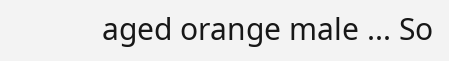aged orange male ... So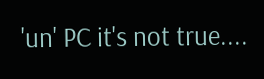'un' PC it's not true....